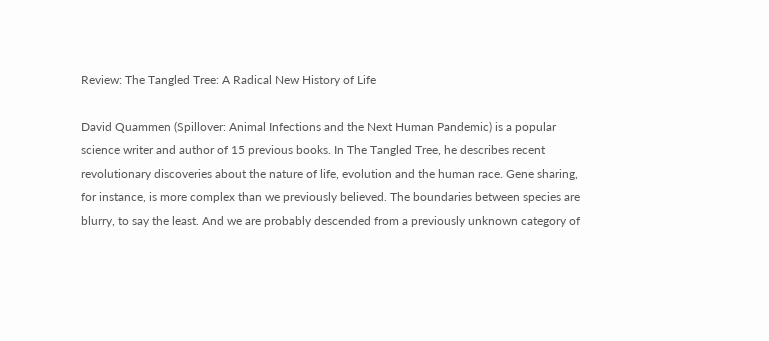Review: The Tangled Tree: A Radical New History of Life

David Quammen (Spillover: Animal Infections and the Next Human Pandemic) is a popular science writer and author of 15 previous books. In The Tangled Tree, he describes recent revolutionary discoveries about the nature of life, evolution and the human race. Gene sharing, for instance, is more complex than we previously believed. The boundaries between species are blurry, to say the least. And we are probably descended from a previously unknown category of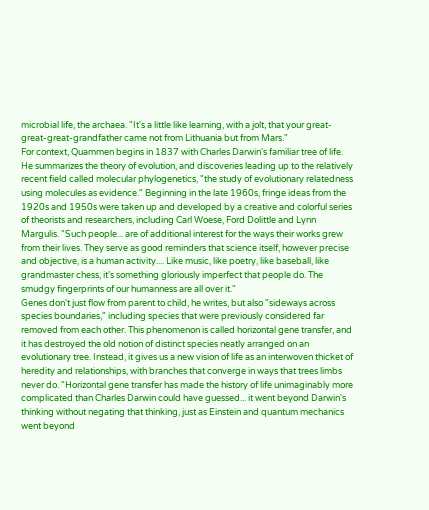microbial life, the archaea. "It's a little like learning, with a jolt, that your great-great-great-grandfather came not from Lithuania but from Mars."
For context, Quammen begins in 1837 with Charles Darwin's familiar tree of life. He summarizes the theory of evolution, and discoveries leading up to the relatively recent field called molecular phylogenetics, "the study of evolutionary relatedness using molecules as evidence." Beginning in the late 1960s, fringe ideas from the 1920s and 1950s were taken up and developed by a creative and colorful series of theorists and researchers, including Carl Woese, Ford Dolittle and Lynn Margulis. "Such people... are of additional interest for the ways their works grew from their lives. They serve as good reminders that science itself, however precise and objective, is a human activity.... Like music, like poetry, like baseball, like grandmaster chess, it's something gloriously imperfect that people do. The smudgy fingerprints of our humanness are all over it."
Genes don't just flow from parent to child, he writes, but also "sideways across species boundaries," including species that were previously considered far removed from each other. This phenomenon is called horizontal gene transfer, and it has destroyed the old notion of distinct species neatly arranged on an evolutionary tree. Instead, it gives us a new vision of life as an interwoven thicket of heredity and relationships, with branches that converge in ways that trees limbs never do. "Horizontal gene transfer has made the history of life unimaginably more complicated than Charles Darwin could have guessed... it went beyond Darwin's thinking without negating that thinking, just as Einstein and quantum mechanics went beyond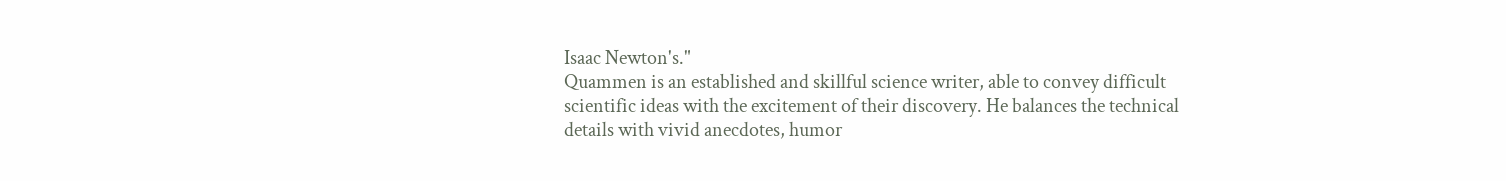Isaac Newton's."
Quammen is an established and skillful science writer, able to convey difficult scientific ideas with the excitement of their discovery. He balances the technical details with vivid anecdotes, humor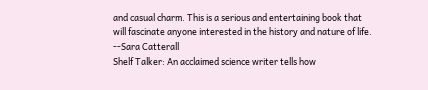and casual charm. This is a serious and entertaining book that will fascinate anyone interested in the history and nature of life. --Sara Catterall
Shelf Talker: An acclaimed science writer tells how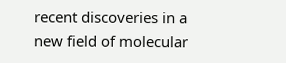recent discoveries in a new field of molecular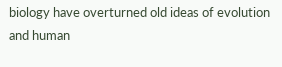biology have overturned old ideas of evolution and human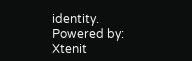identity.
Powered by: Xtenit